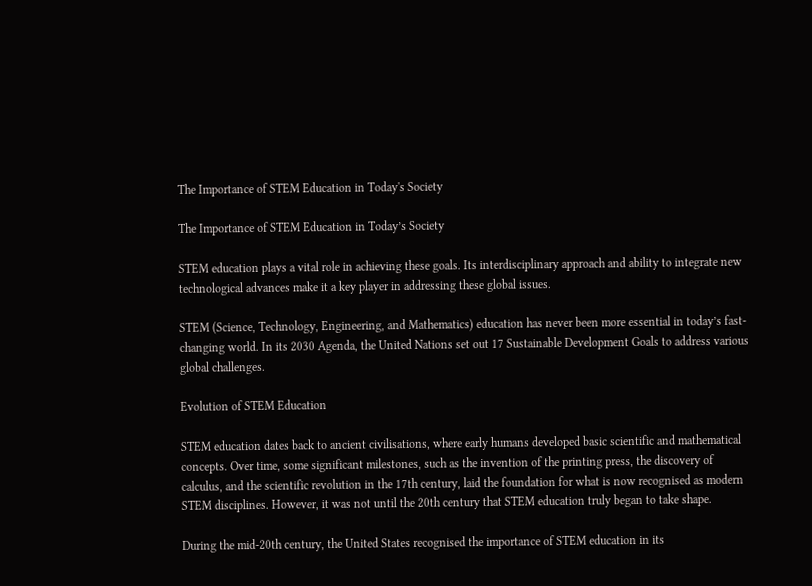The Importance of STEM Education in Today's Society

The Importance of STEM Education in Today’s Society

STEM education plays a vital role in achieving these goals. Its interdisciplinary approach and ability to integrate new technological advances make it a key player in addressing these global issues.

STEM (Science, Technology, Engineering, and Mathematics) education has never been more essential in today’s fast-changing world. In its 2030 Agenda, the United Nations set out 17 Sustainable Development Goals to address various global challenges.

Evolution of STEM Education

STEM education dates back to ancient civilisations, where early humans developed basic scientific and mathematical concepts. Over time, some significant milestones, such as the invention of the printing press, the discovery of calculus, and the scientific revolution in the 17th century, laid the foundation for what is now recognised as modern STEM disciplines. However, it was not until the 20th century that STEM education truly began to take shape.

During the mid-20th century, the United States recognised the importance of STEM education in its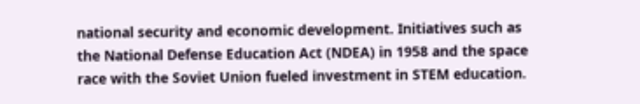national security and economic development. Initiatives such as the National Defense Education Act (NDEA) in 1958 and the space race with the Soviet Union fueled investment in STEM education.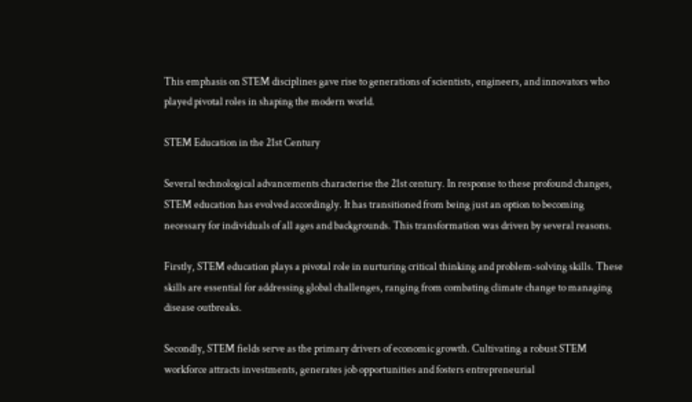This emphasis on STEM disciplines gave rise to generations of scientists, engineers, and innovators who played pivotal roles in shaping the modern world.

STEM Education in the 21st Century

Several technological advancements characterise the 21st century. In response to these profound changes, STEM education has evolved accordingly. It has transitioned from being just an option to becoming necessary for individuals of all ages and backgrounds. This transformation was driven by several reasons.

Firstly, STEM education plays a pivotal role in nurturing critical thinking and problem-solving skills. These skills are essential for addressing global challenges, ranging from combating climate change to managing disease outbreaks.

Secondly, STEM fields serve as the primary drivers of economic growth. Cultivating a robust STEM workforce attracts investments, generates job opportunities and fosters entrepreneurial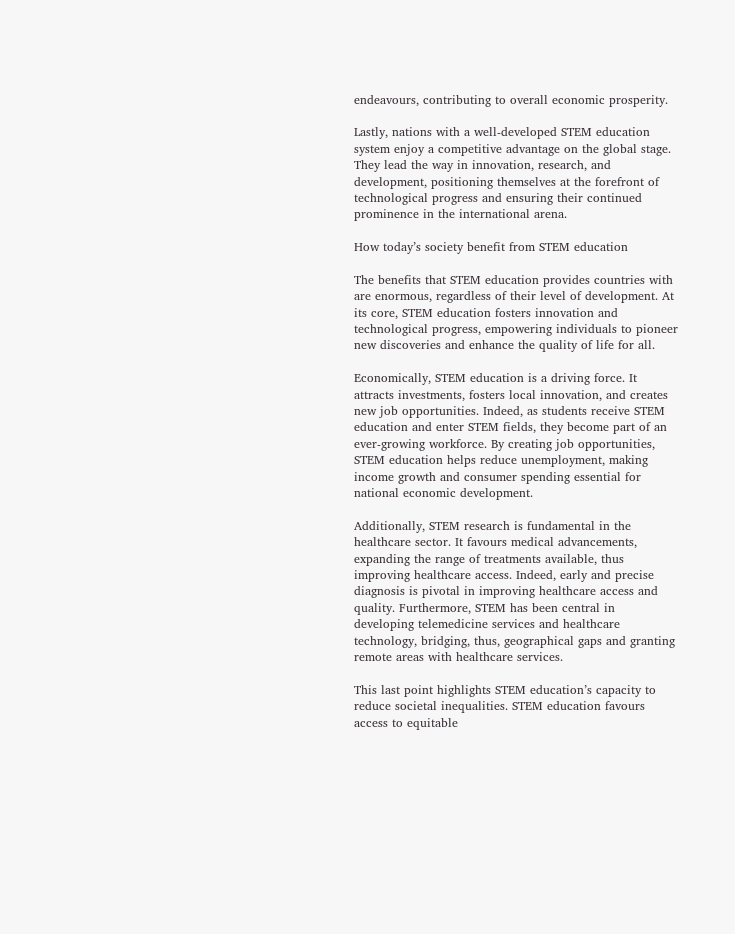endeavours, contributing to overall economic prosperity.

Lastly, nations with a well-developed STEM education system enjoy a competitive advantage on the global stage. They lead the way in innovation, research, and development, positioning themselves at the forefront of technological progress and ensuring their continued prominence in the international arena.

How today’s society benefit from STEM education

The benefits that STEM education provides countries with are enormous, regardless of their level of development. At its core, STEM education fosters innovation and technological progress, empowering individuals to pioneer new discoveries and enhance the quality of life for all.

Economically, STEM education is a driving force. It attracts investments, fosters local innovation, and creates new job opportunities. Indeed, as students receive STEM education and enter STEM fields, they become part of an ever-growing workforce. By creating job opportunities, STEM education helps reduce unemployment, making income growth and consumer spending essential for national economic development.

Additionally, STEM research is fundamental in the healthcare sector. It favours medical advancements, expanding the range of treatments available, thus improving healthcare access. Indeed, early and precise diagnosis is pivotal in improving healthcare access and quality. Furthermore, STEM has been central in developing telemedicine services and healthcare technology, bridging, thus, geographical gaps and granting remote areas with healthcare services.

This last point highlights STEM education’s capacity to reduce societal inequalities. STEM education favours access to equitable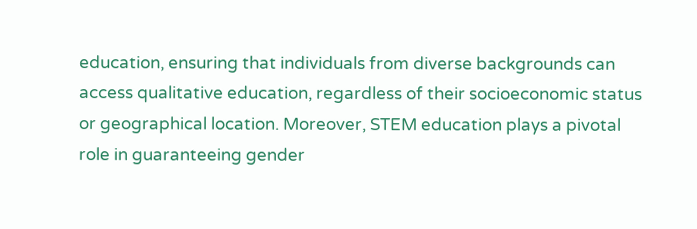education, ensuring that individuals from diverse backgrounds can access qualitative education, regardless of their socioeconomic status or geographical location. Moreover, STEM education plays a pivotal role in guaranteeing gender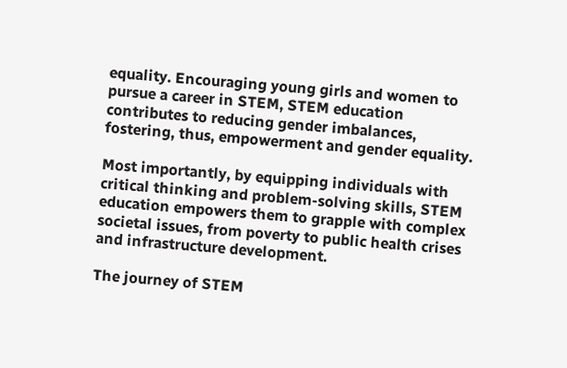equality. Encouraging young girls and women to pursue a career in STEM, STEM education contributes to reducing gender imbalances, fostering, thus, empowerment and gender equality.

Most importantly, by equipping individuals with critical thinking and problem-solving skills, STEM education empowers them to grapple with complex societal issues, from poverty to public health crises and infrastructure development.

The journey of STEM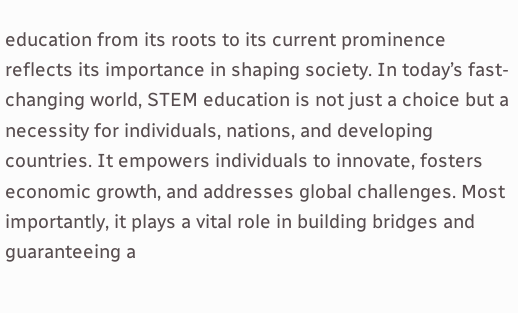education from its roots to its current prominence reflects its importance in shaping society. In today’s fast-changing world, STEM education is not just a choice but a necessity for individuals, nations, and developing countries. It empowers individuals to innovate, fosters economic growth, and addresses global challenges. Most importantly, it plays a vital role in building bridges and guaranteeing a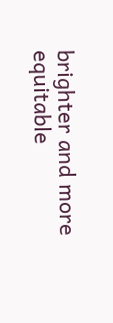brighter and more equitable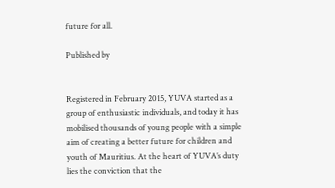future for all.

Published by


Registered in February 2015, YUVA started as a group of enthusiastic individuals, and today it has mobilised thousands of young people with a simple aim of creating a better future for children and youth of Mauritius. At the heart of YUVA’s duty lies the conviction that the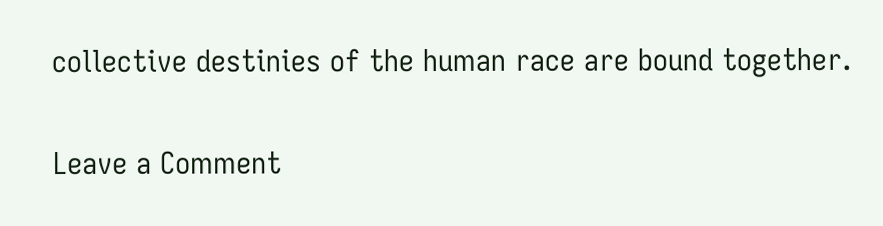collective destinies of the human race are bound together.

Leave a Comment